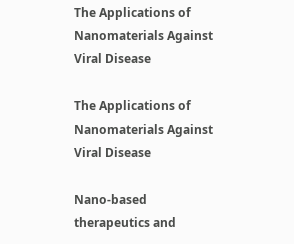The Applications of Nanomaterials Against Viral Disease

The Applications of Nanomaterials Against Viral Disease

Nano-based therapeutics and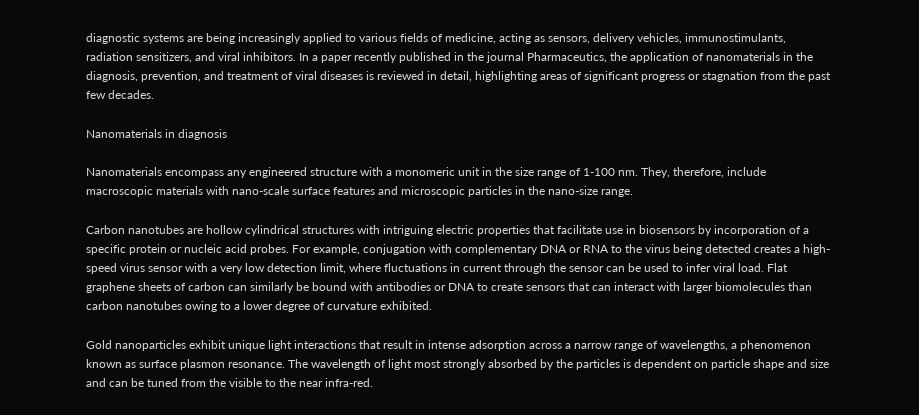diagnostic systems are being increasingly applied to various fields of medicine, acting as sensors, delivery vehicles, immunostimulants, radiation sensitizers, and viral inhibitors. In a paper recently published in the journal Pharmaceutics, the application of nanomaterials in the diagnosis, prevention, and treatment of viral diseases is reviewed in detail, highlighting areas of significant progress or stagnation from the past few decades.

Nanomaterials in diagnosis

Nanomaterials encompass any engineered structure with a monomeric unit in the size range of 1-100 nm. They, therefore, include macroscopic materials with nano-scale surface features and microscopic particles in the nano-size range.

Carbon nanotubes are hollow cylindrical structures with intriguing electric properties that facilitate use in biosensors by incorporation of a specific protein or nucleic acid probes. For example, conjugation with complementary DNA or RNA to the virus being detected creates a high-speed virus sensor with a very low detection limit, where fluctuations in current through the sensor can be used to infer viral load. Flat graphene sheets of carbon can similarly be bound with antibodies or DNA to create sensors that can interact with larger biomolecules than carbon nanotubes owing to a lower degree of curvature exhibited.

Gold nanoparticles exhibit unique light interactions that result in intense adsorption across a narrow range of wavelengths, a phenomenon known as surface plasmon resonance. The wavelength of light most strongly absorbed by the particles is dependent on particle shape and size and can be tuned from the visible to the near infra-red.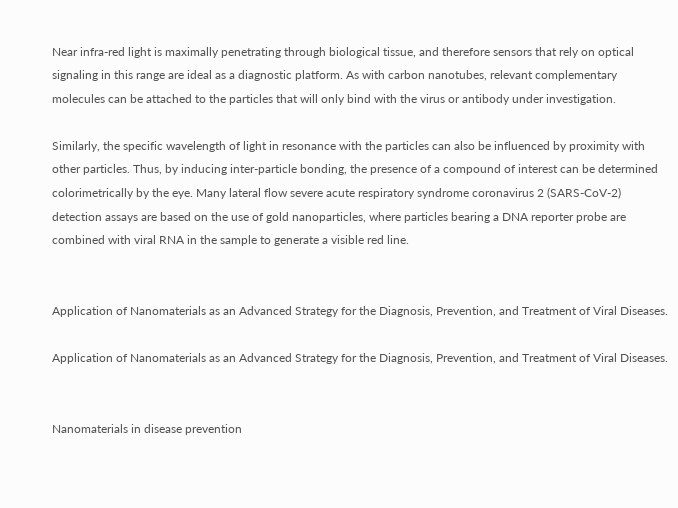Near infra-red light is maximally penetrating through biological tissue, and therefore sensors that rely on optical signaling in this range are ideal as a diagnostic platform. As with carbon nanotubes, relevant complementary molecules can be attached to the particles that will only bind with the virus or antibody under investigation.

Similarly, the specific wavelength of light in resonance with the particles can also be influenced by proximity with other particles. Thus, by inducing inter-particle bonding, the presence of a compound of interest can be determined colorimetrically by the eye. Many lateral flow severe acute respiratory syndrome coronavirus 2 (SARS-CoV-2) detection assays are based on the use of gold nanoparticles, where particles bearing a DNA reporter probe are combined with viral RNA in the sample to generate a visible red line.


Application of Nanomaterials as an Advanced Strategy for the Diagnosis, Prevention, and Treatment of Viral Diseases.

Application of Nanomaterials as an Advanced Strategy for the Diagnosis, Prevention, and Treatment of Viral Diseases.


Nanomaterials in disease prevention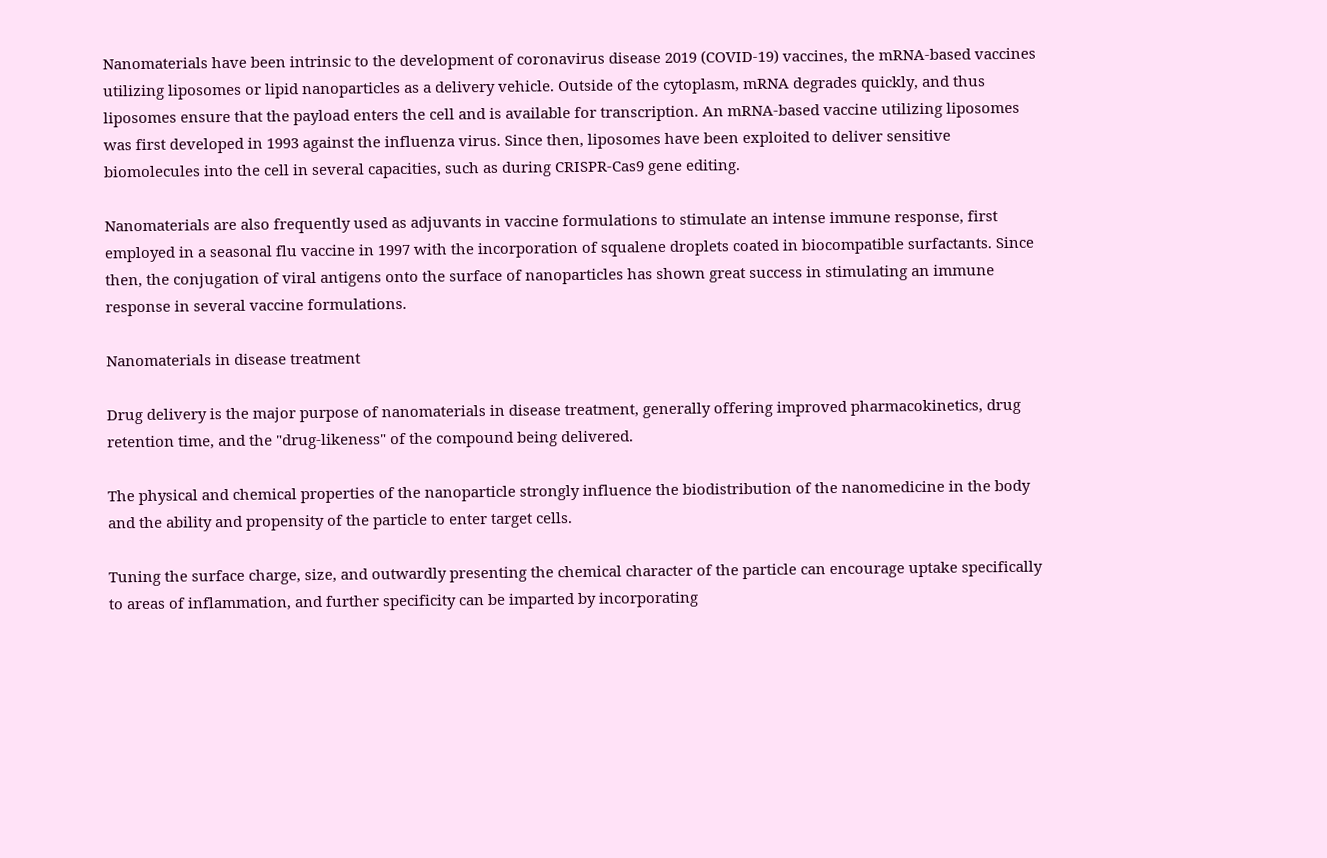Nanomaterials have been intrinsic to the development of coronavirus disease 2019 (COVID-19) vaccines, the mRNA-based vaccines utilizing liposomes or lipid nanoparticles as a delivery vehicle. Outside of the cytoplasm, mRNA degrades quickly, and thus liposomes ensure that the payload enters the cell and is available for transcription. An mRNA-based vaccine utilizing liposomes was first developed in 1993 against the influenza virus. Since then, liposomes have been exploited to deliver sensitive biomolecules into the cell in several capacities, such as during CRISPR-Cas9 gene editing.

Nanomaterials are also frequently used as adjuvants in vaccine formulations to stimulate an intense immune response, first employed in a seasonal flu vaccine in 1997 with the incorporation of squalene droplets coated in biocompatible surfactants. Since then, the conjugation of viral antigens onto the surface of nanoparticles has shown great success in stimulating an immune response in several vaccine formulations.

Nanomaterials in disease treatment

Drug delivery is the major purpose of nanomaterials in disease treatment, generally offering improved pharmacokinetics, drug retention time, and the "drug-likeness" of the compound being delivered.

The physical and chemical properties of the nanoparticle strongly influence the biodistribution of the nanomedicine in the body and the ability and propensity of the particle to enter target cells.

Tuning the surface charge, size, and outwardly presenting the chemical character of the particle can encourage uptake specifically to areas of inflammation, and further specificity can be imparted by incorporating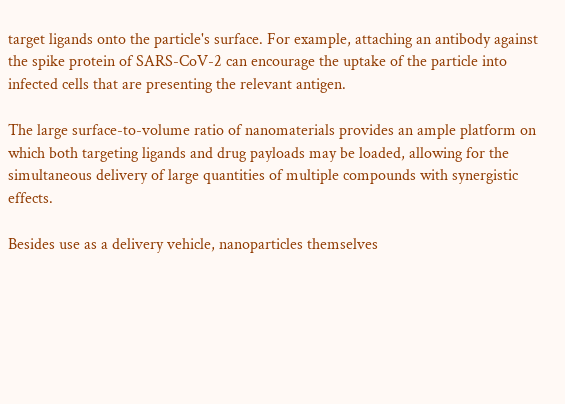target ligands onto the particle's surface. For example, attaching an antibody against the spike protein of SARS-CoV-2 can encourage the uptake of the particle into infected cells that are presenting the relevant antigen.

The large surface-to-volume ratio of nanomaterials provides an ample platform on which both targeting ligands and drug payloads may be loaded, allowing for the simultaneous delivery of large quantities of multiple compounds with synergistic effects.

Besides use as a delivery vehicle, nanoparticles themselves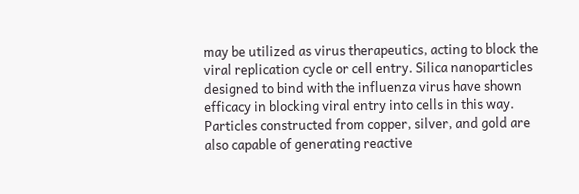may be utilized as virus therapeutics, acting to block the viral replication cycle or cell entry. Silica nanoparticles designed to bind with the influenza virus have shown efficacy in blocking viral entry into cells in this way. Particles constructed from copper, silver, and gold are also capable of generating reactive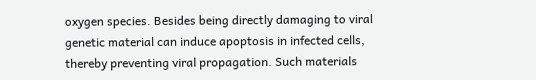oxygen species. Besides being directly damaging to viral genetic material can induce apoptosis in infected cells, thereby preventing viral propagation. Such materials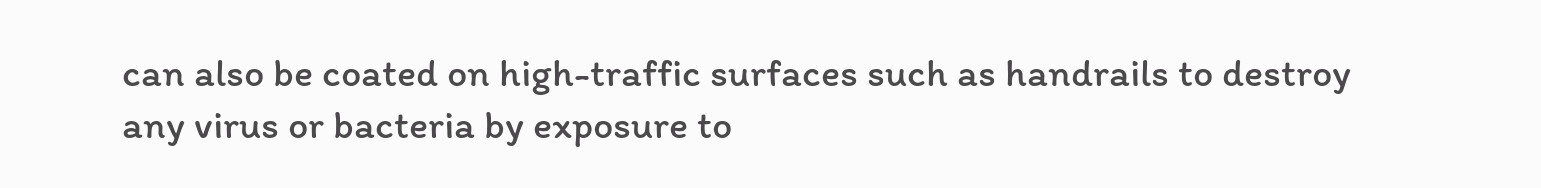can also be coated on high-traffic surfaces such as handrails to destroy any virus or bacteria by exposure to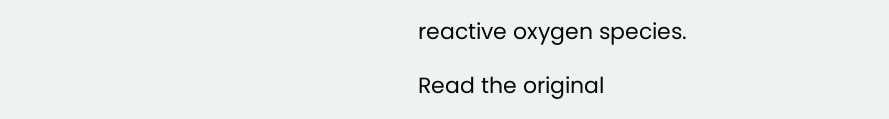reactive oxygen species.

Read the original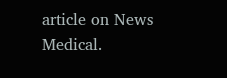article on News Medical.